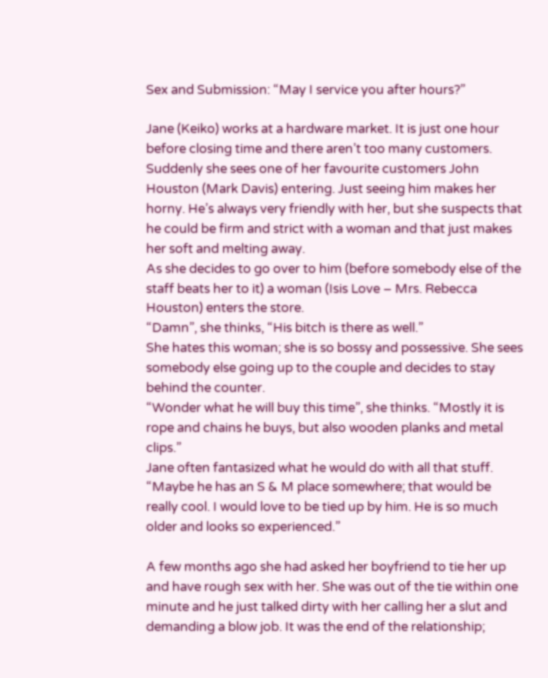Sex and Submission: “May I service you after hours?”

Jane (Keiko) works at a hardware market. It is just one hour before closing time and there aren’t too many customers. Suddenly she sees one of her favourite customers John Houston (Mark Davis) entering. Just seeing him makes her horny. He’s always very friendly with her, but she suspects that he could be firm and strict with a woman and that just makes her soft and melting away.
As she decides to go over to him (before somebody else of the staff beats her to it) a woman (Isis Love – Mrs. Rebecca Houston) enters the store.
“Damn”, she thinks, “His bitch is there as well.”
She hates this woman; she is so bossy and possessive. She sees somebody else going up to the couple and decides to stay behind the counter.
“Wonder what he will buy this time”, she thinks. “Mostly it is rope and chains he buys, but also wooden planks and metal clips.”
Jane often fantasized what he would do with all that stuff.
“Maybe he has an S & M place somewhere; that would be really cool. I would love to be tied up by him. He is so much older and looks so experienced.”

A few months ago she had asked her boyfriend to tie her up and have rough sex with her. She was out of the tie within one minute and he just talked dirty with her calling her a slut and demanding a blow job. It was the end of the relationship;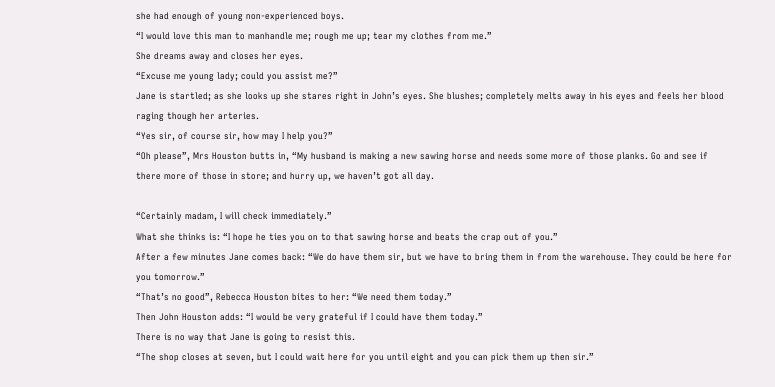she had enough of young non-experienced boys.
“I would love this man to manhandle me; rough me up; tear my clothes from me.”
She dreams away and closes her eyes.
“Excuse me young lady; could you assist me?”
Jane is startled; as she looks up she stares right in John’s eyes. She blushes; completely melts away in his eyes and feels her blood raging though her arteries.
“Yes sir, of course sir, how may I help you?”
“Oh please”, Mrs Houston butts in, “My husband is making a new sawing horse and needs some more of those planks. Go and see if there more of those in store; and hurry up, we haven’t got all day.

“Certainly madam, I will check immediately.”
What she thinks is: “I hope he ties you on to that sawing horse and beats the crap out of you.”
After a few minutes Jane comes back: “We do have them sir, but we have to bring them in from the warehouse. They could be here for you tomorrow.”
“That’s no good”, Rebecca Houston bites to her: “We need them today.”
Then John Houston adds: “I would be very grateful if I could have them today.”
There is no way that Jane is going to resist this.
“The shop closes at seven, but I could wait here for you until eight and you can pick them up then sir.”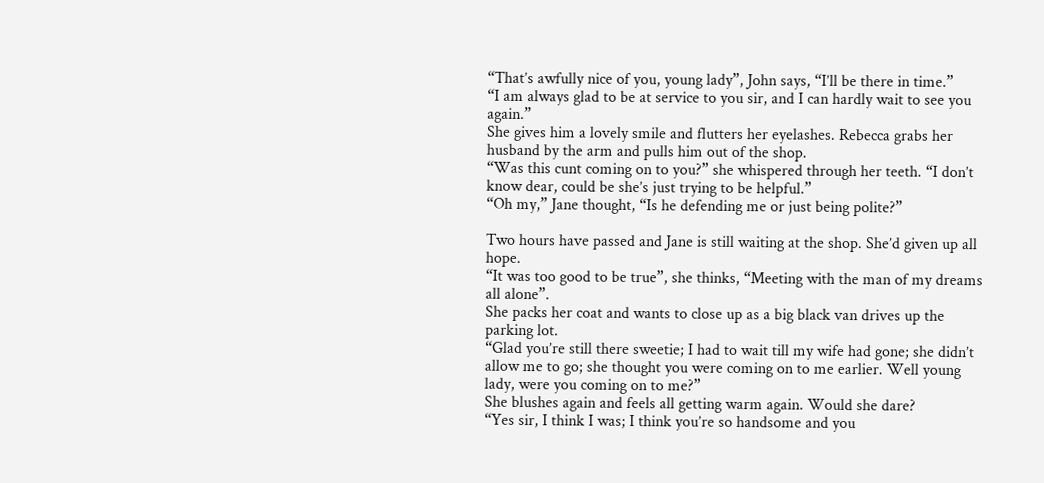“That’s awfully nice of you, young lady”, John says, “I’ll be there in time.”
“I am always glad to be at service to you sir, and I can hardly wait to see you again.”
She gives him a lovely smile and flutters her eyelashes. Rebecca grabs her husband by the arm and pulls him out of the shop.
“Was this cunt coming on to you?” she whispered through her teeth. “I don’t know dear, could be she’s just trying to be helpful.”
“Oh my,” Jane thought, “Is he defending me or just being polite?”

Two hours have passed and Jane is still waiting at the shop. She’d given up all hope.
“It was too good to be true”, she thinks, “Meeting with the man of my dreams all alone”.
She packs her coat and wants to close up as a big black van drives up the parking lot.
“Glad you’re still there sweetie; I had to wait till my wife had gone; she didn’t allow me to go; she thought you were coming on to me earlier. Well young lady, were you coming on to me?”
She blushes again and feels all getting warm again. Would she dare?
“Yes sir, I think I was; I think you’re so handsome and you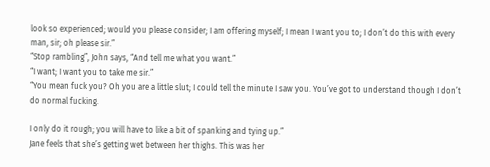look so experienced; would you please consider; I am offering myself; I mean I want you to; I don’t do this with every man, sir; oh please sir.”
“Stop rambling”, John says, “And tell me what you want.”
“I want; I want you to take me sir.”
“You mean fuck you? Oh you are a little slut; I could tell the minute I saw you. You’ve got to understand though I don’t do normal fucking.

I only do it rough; you will have to like a bit of spanking and tying up.”
Jane feels that she’s getting wet between her thighs. This was her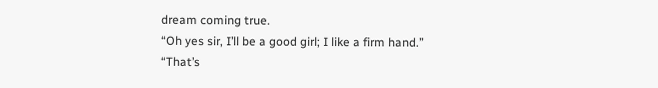dream coming true.
“Oh yes sir, I’ll be a good girl; I like a firm hand.”
“That’s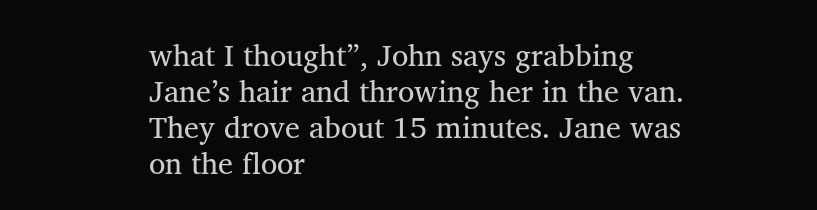what I thought”, John says grabbing Jane’s hair and throwing her in the van. They drove about 15 minutes. Jane was on the floor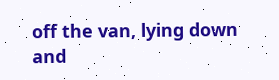off the van, lying down and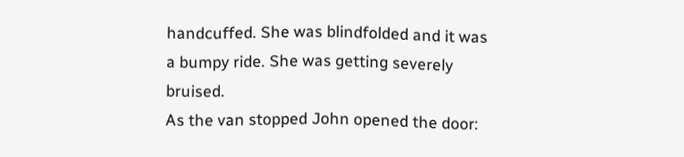handcuffed. She was blindfolded and it was a bumpy ride. She was getting severely bruised.
As the van stopped John opened the door: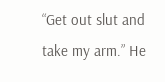“Get out slut and take my arm.” He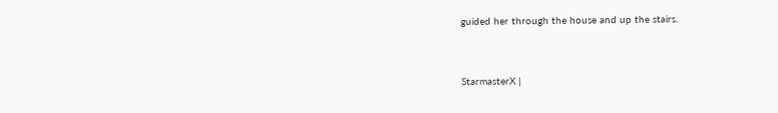guided her through the house and up the stairs.


StarmasterX |